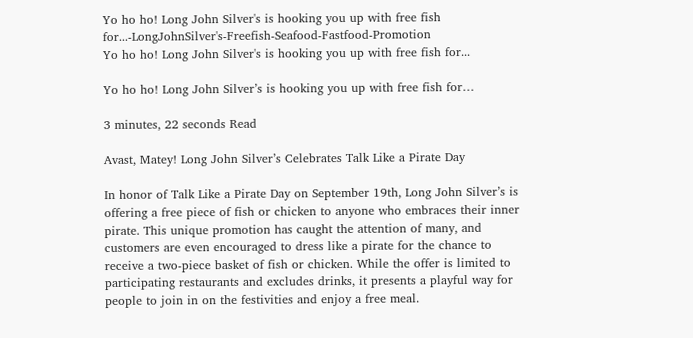Yo ho ho! Long John Silver's is hooking you up with free fish for...-LongJohnSilver's-Freefish-Seafood-Fastfood-Promotion
Yo ho ho! Long John Silver's is hooking you up with free fish for...

Yo ho ho! Long John Silver’s is hooking you up with free fish for…

3 minutes, 22 seconds Read

Avast, Matey! Long John Silver’s Celebrates Talk Like a Pirate Day

In honor of Talk Like a Pirate Day on September 19th, Long John Silver’s is offering a free piece of fish or chicken to anyone who embraces their inner pirate. This unique promotion has caught the attention of many, and customers are even encouraged to dress like a pirate for the chance to receive a two-piece basket of fish or chicken. While the offer is limited to participating restaurants and excludes drinks, it presents a playful way for people to join in on the festivities and enjoy a free meal.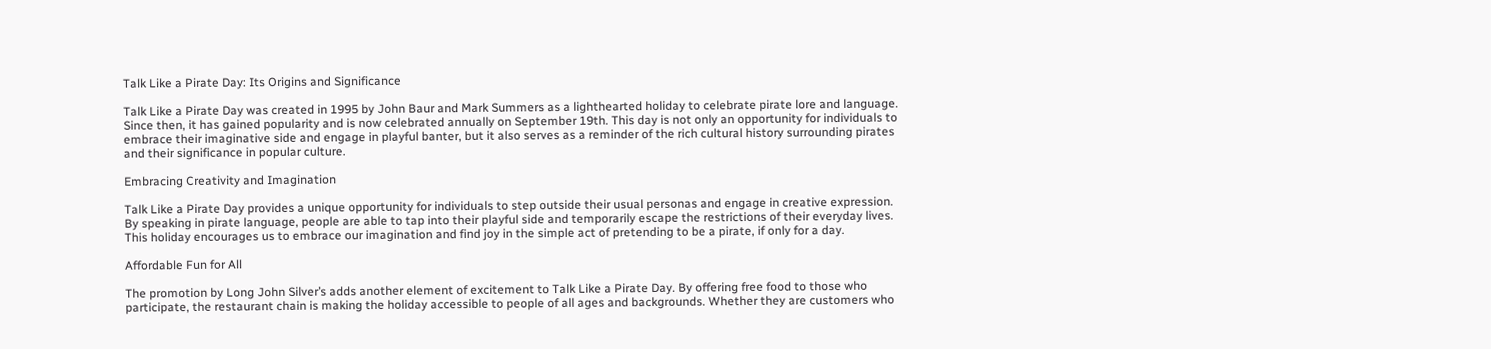Talk Like a Pirate Day: Its Origins and Significance

Talk Like a Pirate Day was created in 1995 by John Baur and Mark Summers as a lighthearted holiday to celebrate pirate lore and language. Since then, it has gained popularity and is now celebrated annually on September 19th. This day is not only an opportunity for individuals to embrace their imaginative side and engage in playful banter, but it also serves as a reminder of the rich cultural history surrounding pirates and their significance in popular culture.

Embracing Creativity and Imagination

Talk Like a Pirate Day provides a unique opportunity for individuals to step outside their usual personas and engage in creative expression. By speaking in pirate language, people are able to tap into their playful side and temporarily escape the restrictions of their everyday lives. This holiday encourages us to embrace our imagination and find joy in the simple act of pretending to be a pirate, if only for a day.

Affordable Fun for All

The promotion by Long John Silver’s adds another element of excitement to Talk Like a Pirate Day. By offering free food to those who participate, the restaurant chain is making the holiday accessible to people of all ages and backgrounds. Whether they are customers who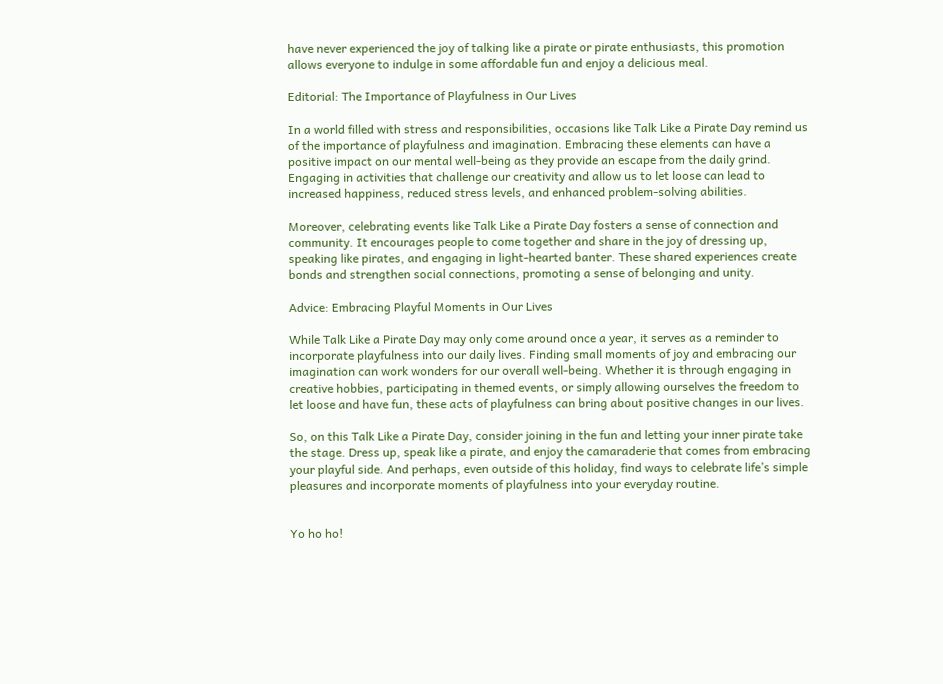have never experienced the joy of talking like a pirate or pirate enthusiasts, this promotion allows everyone to indulge in some affordable fun and enjoy a delicious meal.

Editorial: The Importance of Playfulness in Our Lives

In a world filled with stress and responsibilities, occasions like Talk Like a Pirate Day remind us of the importance of playfulness and imagination. Embracing these elements can have a positive impact on our mental well-being as they provide an escape from the daily grind. Engaging in activities that challenge our creativity and allow us to let loose can lead to increased happiness, reduced stress levels, and enhanced problem-solving abilities.

Moreover, celebrating events like Talk Like a Pirate Day fosters a sense of connection and community. It encourages people to come together and share in the joy of dressing up, speaking like pirates, and engaging in light-hearted banter. These shared experiences create bonds and strengthen social connections, promoting a sense of belonging and unity.

Advice: Embracing Playful Moments in Our Lives

While Talk Like a Pirate Day may only come around once a year, it serves as a reminder to incorporate playfulness into our daily lives. Finding small moments of joy and embracing our imagination can work wonders for our overall well-being. Whether it is through engaging in creative hobbies, participating in themed events, or simply allowing ourselves the freedom to let loose and have fun, these acts of playfulness can bring about positive changes in our lives.

So, on this Talk Like a Pirate Day, consider joining in the fun and letting your inner pirate take the stage. Dress up, speak like a pirate, and enjoy the camaraderie that comes from embracing your playful side. And perhaps, even outside of this holiday, find ways to celebrate life’s simple pleasures and incorporate moments of playfulness into your everyday routine.


Yo ho ho!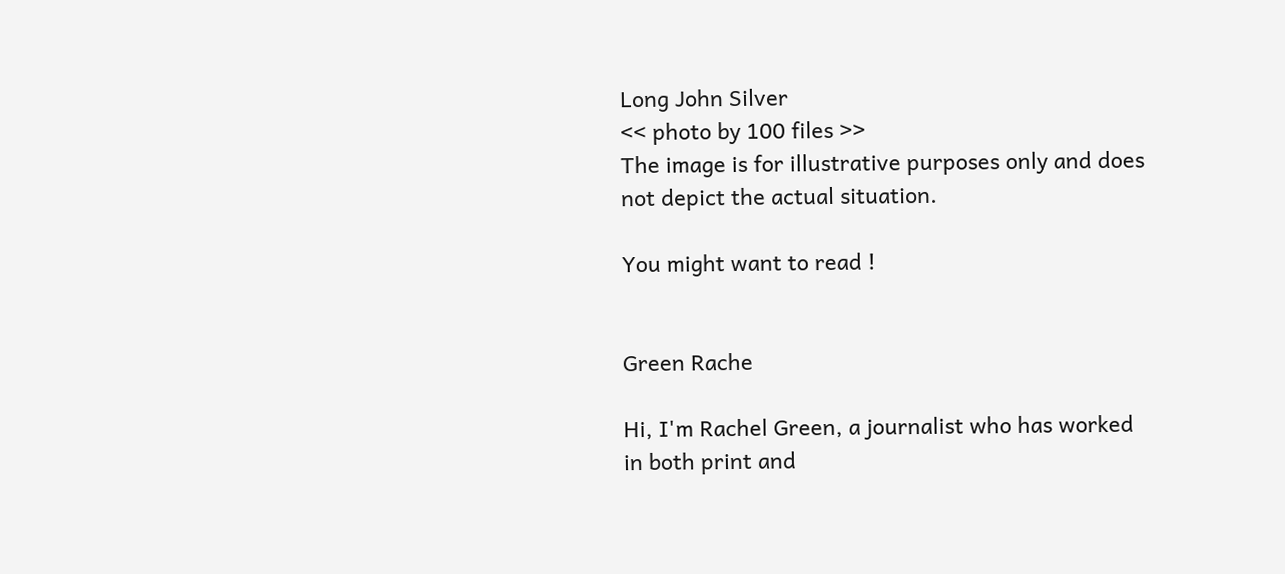Long John Silver
<< photo by 100 files >>
The image is for illustrative purposes only and does not depict the actual situation.

You might want to read !


Green Rache

Hi, I'm Rachel Green, a journalist who has worked in both print and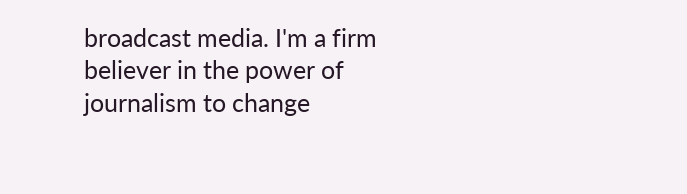broadcast media. I'm a firm believer in the power of journalism to change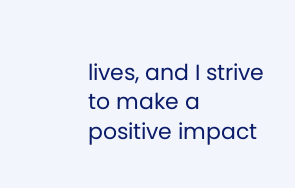lives, and I strive to make a positive impact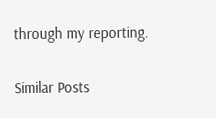through my reporting.

Similar Posts